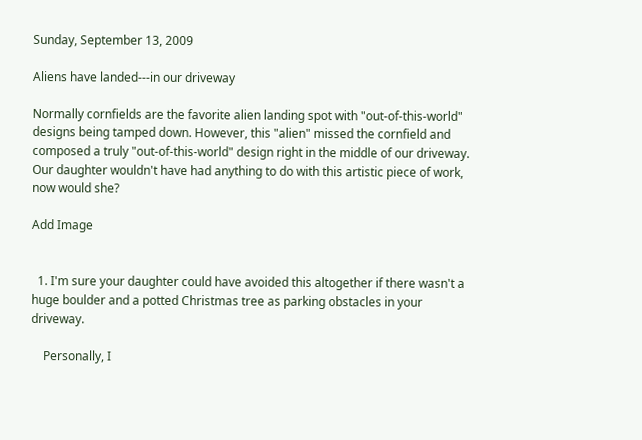Sunday, September 13, 2009

Aliens have landed---in our driveway

Normally cornfields are the favorite alien landing spot with "out-of-this-world" designs being tamped down. However, this "alien" missed the cornfield and composed a truly "out-of-this-world" design right in the middle of our driveway. Our daughter wouldn't have had anything to do with this artistic piece of work, now would she?

Add Image


  1. I'm sure your daughter could have avoided this altogether if there wasn't a huge boulder and a potted Christmas tree as parking obstacles in your driveway.

    Personally, I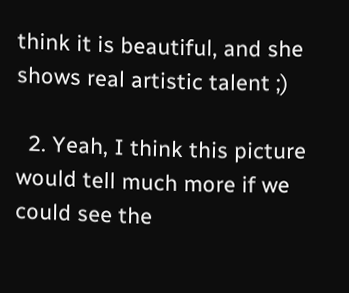think it is beautiful, and she shows real artistic talent ;)

  2. Yeah, I think this picture would tell much more if we could see the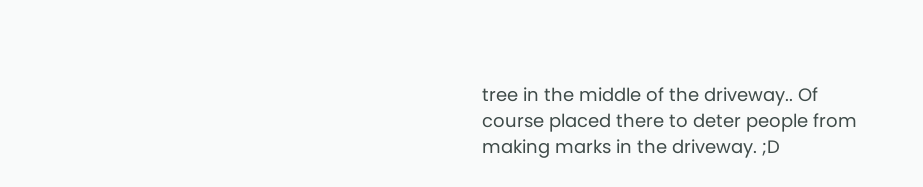tree in the middle of the driveway.. Of course placed there to deter people from making marks in the driveway. ;D